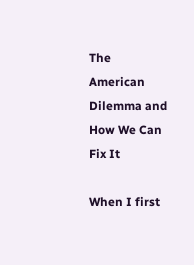The American Dilemma and How We Can Fix It

When I first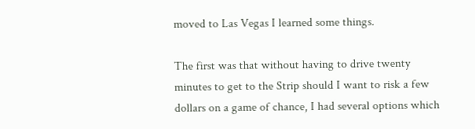moved to Las Vegas I learned some things.

The first was that without having to drive twenty minutes to get to the Strip should I want to risk a few dollars on a game of chance, I had several options which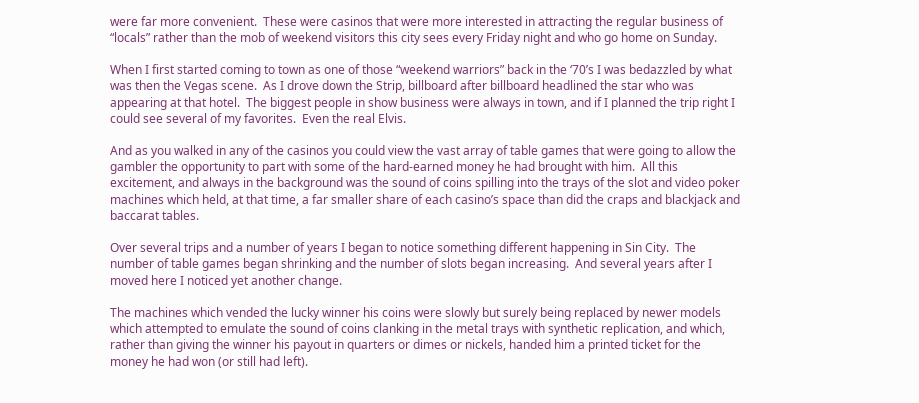were far more convenient.  These were casinos that were more interested in attracting the regular business of “locals” rather than the mob of weekend visitors this city sees every Friday night and who go home on Sunday.

When I first started coming to town as one of those “weekend warriors” back in the ‘70’s I was bedazzled by what was then the Vegas scene.  As I drove down the Strip, billboard after billboard headlined the star who was appearing at that hotel.  The biggest people in show business were always in town, and if I planned the trip right I could see several of my favorites.  Even the real Elvis.

And as you walked in any of the casinos you could view the vast array of table games that were going to allow the gambler the opportunity to part with some of the hard-earned money he had brought with him.  All this excitement, and always in the background was the sound of coins spilling into the trays of the slot and video poker machines which held, at that time, a far smaller share of each casino’s space than did the craps and blackjack and baccarat tables.

Over several trips and a number of years I began to notice something different happening in Sin City.  The number of table games began shrinking and the number of slots began increasing.  And several years after I moved here I noticed yet another change.

The machines which vended the lucky winner his coins were slowly but surely being replaced by newer models which attempted to emulate the sound of coins clanking in the metal trays with synthetic replication, and which, rather than giving the winner his payout in quarters or dimes or nickels, handed him a printed ticket for the money he had won (or still had left).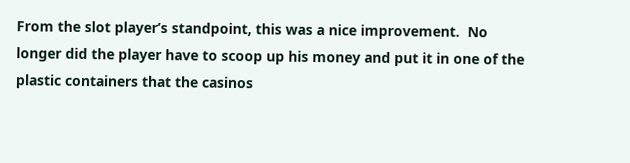From the slot player’s standpoint, this was a nice improvement.  No longer did the player have to scoop up his money and put it in one of the plastic containers that the casinos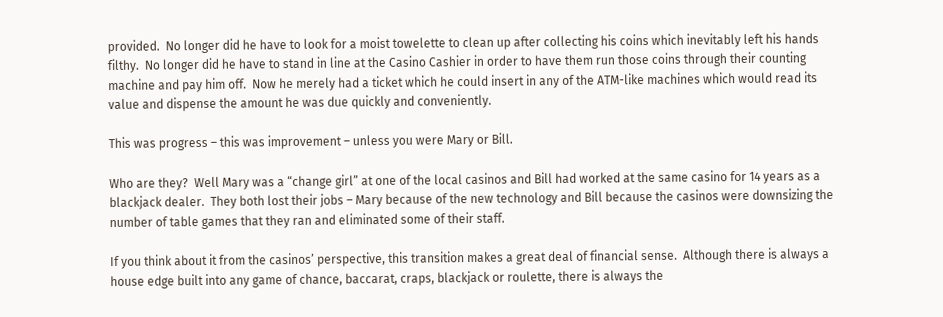provided.  No longer did he have to look for a moist towelette to clean up after collecting his coins which inevitably left his hands filthy.  No longer did he have to stand in line at the Casino Cashier in order to have them run those coins through their counting machine and pay him off.  Now he merely had a ticket which he could insert in any of the ATM-like machines which would read its value and dispense the amount he was due quickly and conveniently.

This was progress – this was improvement – unless you were Mary or Bill.

Who are they?  Well Mary was a “change girl” at one of the local casinos and Bill had worked at the same casino for 14 years as a blackjack dealer.  They both lost their jobs – Mary because of the new technology and Bill because the casinos were downsizing the number of table games that they ran and eliminated some of their staff.

If you think about it from the casinos’ perspective, this transition makes a great deal of financial sense.  Although there is always a house edge built into any game of chance, baccarat, craps, blackjack or roulette, there is always the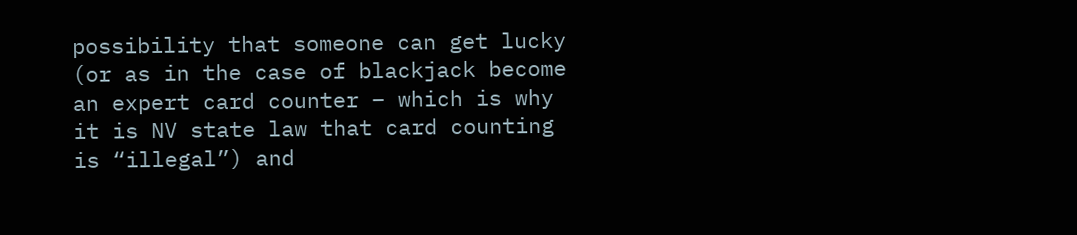possibility that someone can get lucky (or as in the case of blackjack become an expert card counter – which is why it is NV state law that card counting is “illegal”) and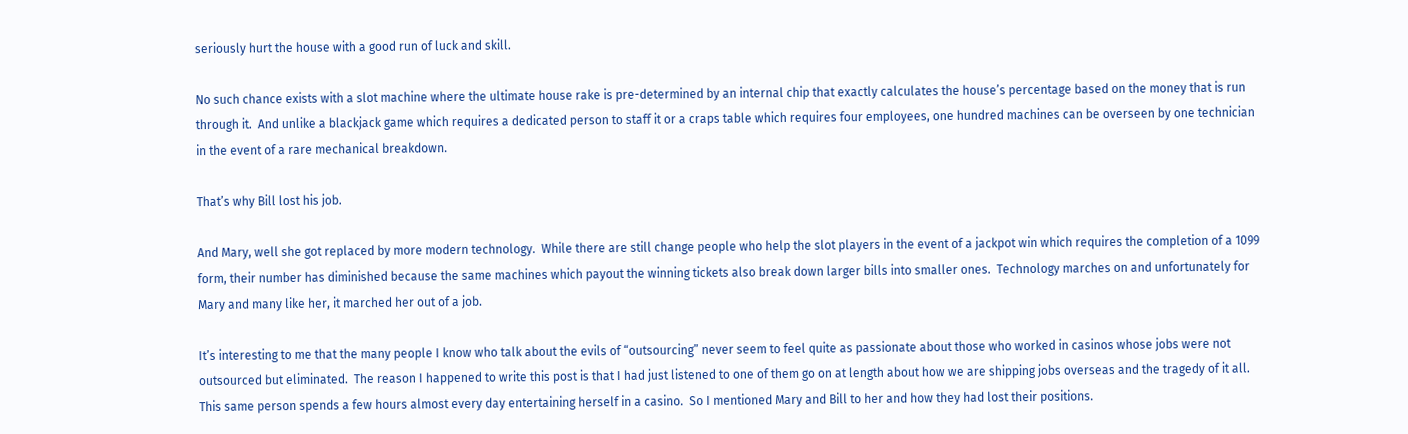seriously hurt the house with a good run of luck and skill.

No such chance exists with a slot machine where the ultimate house rake is pre-determined by an internal chip that exactly calculates the house’s percentage based on the money that is run through it.  And unlike a blackjack game which requires a dedicated person to staff it or a craps table which requires four employees, one hundred machines can be overseen by one technician in the event of a rare mechanical breakdown.

That’s why Bill lost his job.

And Mary, well she got replaced by more modern technology.  While there are still change people who help the slot players in the event of a jackpot win which requires the completion of a 1099 form, their number has diminished because the same machines which payout the winning tickets also break down larger bills into smaller ones.  Technology marches on and unfortunately for Mary and many like her, it marched her out of a job.

It’s interesting to me that the many people I know who talk about the evils of “outsourcing” never seem to feel quite as passionate about those who worked in casinos whose jobs were not outsourced but eliminated.  The reason I happened to write this post is that I had just listened to one of them go on at length about how we are shipping jobs overseas and the tragedy of it all.  This same person spends a few hours almost every day entertaining herself in a casino.  So I mentioned Mary and Bill to her and how they had lost their positions.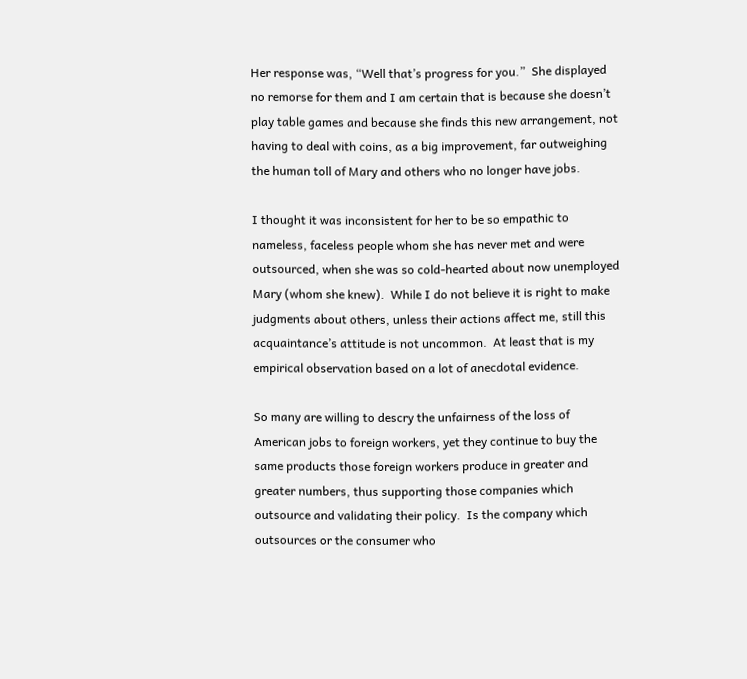Her response was, “Well that’s progress for you.”  She displayed no remorse for them and I am certain that is because she doesn’t play table games and because she finds this new arrangement, not having to deal with coins, as a big improvement, far outweighing the human toll of Mary and others who no longer have jobs.

I thought it was inconsistent for her to be so empathic to nameless, faceless people whom she has never met and were outsourced, when she was so cold-hearted about now unemployed Mary (whom she knew).  While I do not believe it is right to make judgments about others, unless their actions affect me, still this acquaintance’s attitude is not uncommon.  At least that is my empirical observation based on a lot of anecdotal evidence.

So many are willing to descry the unfairness of the loss of American jobs to foreign workers, yet they continue to buy the same products those foreign workers produce in greater and greater numbers, thus supporting those companies which outsource and validating their policy.  Is the company which outsources or the consumer who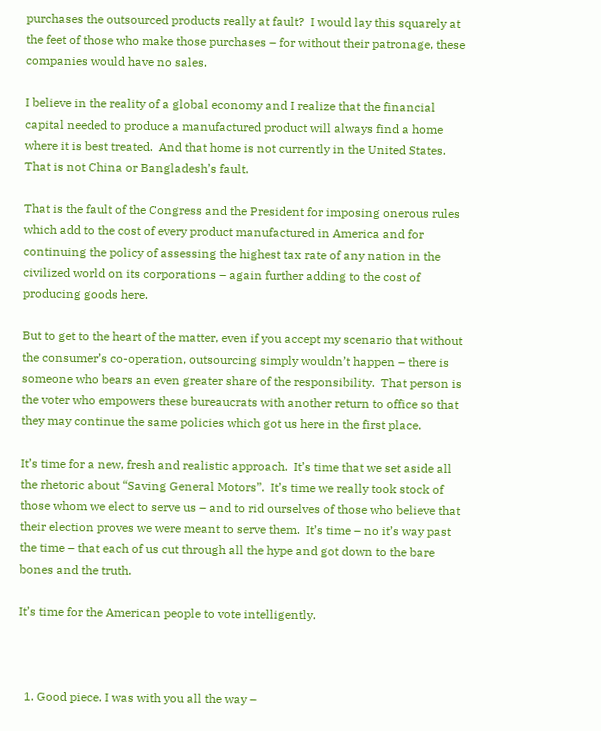purchases the outsourced products really at fault?  I would lay this squarely at the feet of those who make those purchases – for without their patronage, these companies would have no sales.

I believe in the reality of a global economy and I realize that the financial capital needed to produce a manufactured product will always find a home where it is best treated.  And that home is not currently in the United States.  That is not China or Bangladesh’s fault.

That is the fault of the Congress and the President for imposing onerous rules which add to the cost of every product manufactured in America and for continuing the policy of assessing the highest tax rate of any nation in the civilized world on its corporations – again further adding to the cost of producing goods here.

But to get to the heart of the matter, even if you accept my scenario that without the consumer’s co-operation, outsourcing simply wouldn’t happen – there is someone who bears an even greater share of the responsibility.  That person is the voter who empowers these bureaucrats with another return to office so that they may continue the same policies which got us here in the first place.

It’s time for a new, fresh and realistic approach.  It’s time that we set aside all the rhetoric about “Saving General Motors”.  It’s time we really took stock of those whom we elect to serve us – and to rid ourselves of those who believe that their election proves we were meant to serve them.  It’s time – no it’s way past the time – that each of us cut through all the hype and got down to the bare bones and the truth.

It’s time for the American people to vote intelligently.



  1. Good piece. I was with you all the way –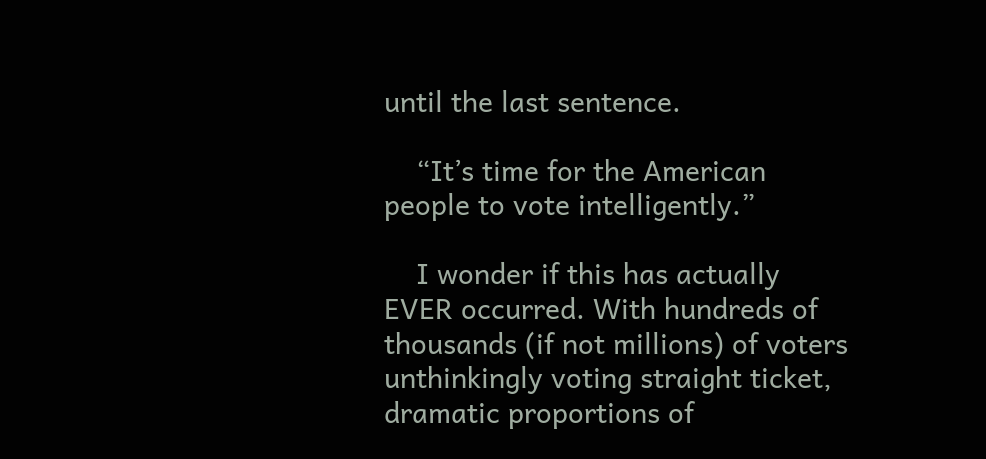until the last sentence.

    “It’s time for the American people to vote intelligently.”

    I wonder if this has actually EVER occurred. With hundreds of thousands (if not millions) of voters unthinkingly voting straight ticket, dramatic proportions of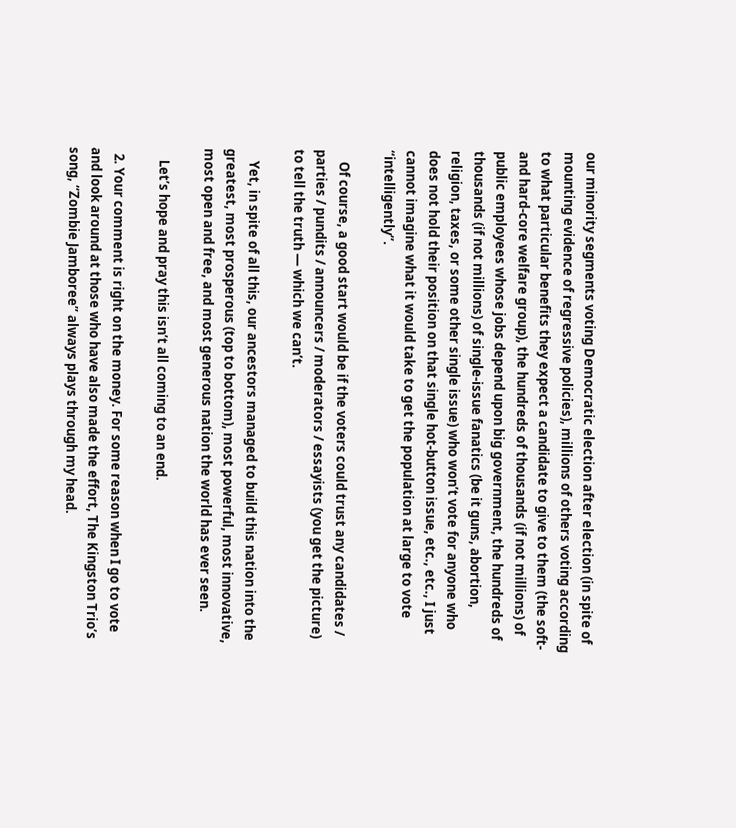our minority segments voting Democratic election after election (in spite of mounting evidence of regressive policies), millions of others voting according to what particular benefits they expect a candidate to give to them (the soft- and hard-core welfare group), the hundreds of thousands (if not millions) of public employees whose jobs depend upon big government, the hundreds of thousands (if not millions) of single-issue fanatics (be it guns, abortion, religion, taxes, or some other single issue) who won’t vote for anyone who does not hold their position on that single hot-button issue, etc., etc., I just cannot imagine what it would take to get the population at large to vote “intelligently”.

    Of course, a good start would be if the voters could trust any candidates / parties / pundits / announcers / moderators / essayists (you get the picture) to tell the truth — which we can’t.

    Yet, in spite of all this, our ancestors managed to build this nation into the greatest, most prosperous (top to bottom), most powerful, most innovative, most open and free, and most generous nation the world has ever seen.

    Let’s hope and pray this isn’t all coming to an end.

  2. Your comment is right on the money. For some reason when I go to vote and look around at those who have also made the effort, The Kingston Trio’s song, “Zombie Jamboree” always plays through my head.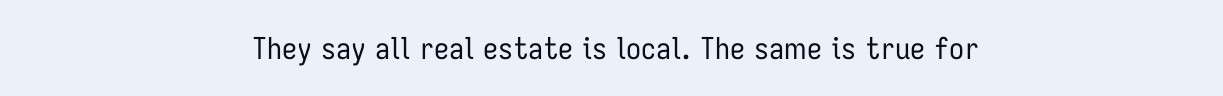They say all real estate is local. The same is true for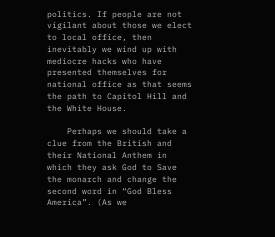politics. If people are not vigilant about those we elect to local office, then inevitably we wind up with mediocre hacks who have presented themselves for national office as that seems the path to Capitol Hill and the White House.

    Perhaps we should take a clue from the British and their National Anthem in which they ask God to Save the monarch and change the second word in “God Bless America”. (As we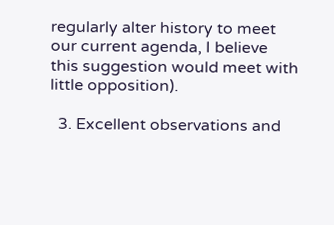regularly alter history to meet our current agenda, I believe this suggestion would meet with little opposition).

  3. Excellent observations and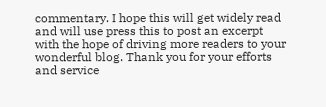commentary. I hope this will get widely read and will use press this to post an excerpt with the hope of driving more readers to your wonderful blog. Thank you for your efforts and service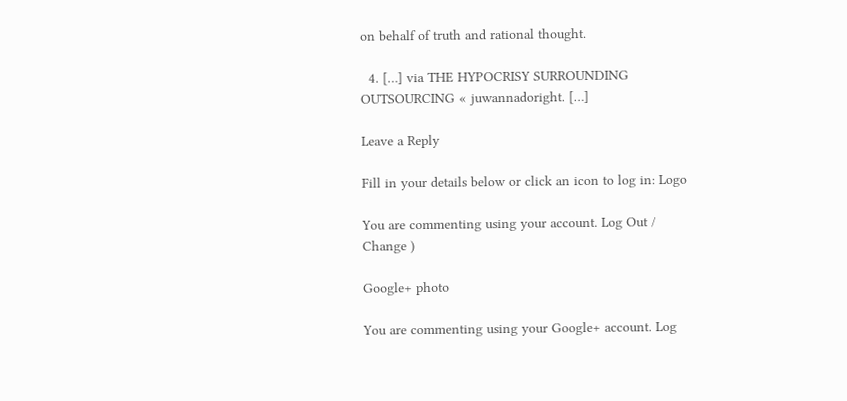on behalf of truth and rational thought.

  4. […] via THE HYPOCRISY SURROUNDING OUTSOURCING « juwannadoright. […]

Leave a Reply

Fill in your details below or click an icon to log in: Logo

You are commenting using your account. Log Out /  Change )

Google+ photo

You are commenting using your Google+ account. Log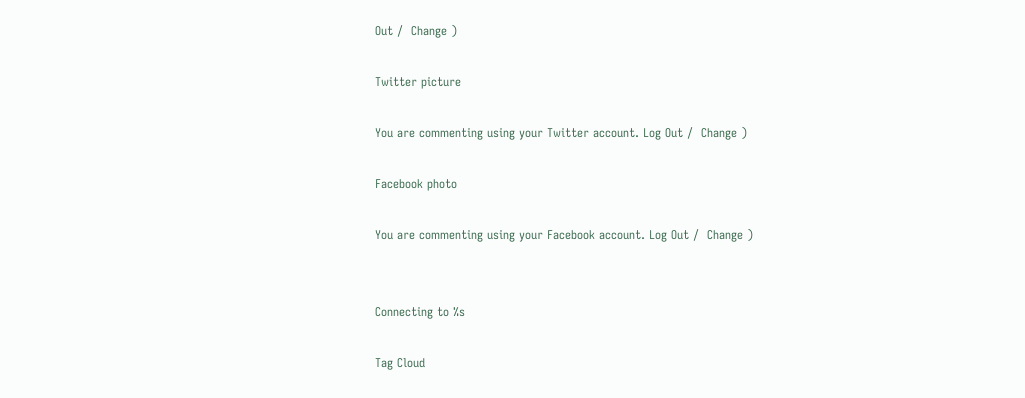Out /  Change )

Twitter picture

You are commenting using your Twitter account. Log Out /  Change )

Facebook photo

You are commenting using your Facebook account. Log Out /  Change )


Connecting to %s

Tag Cloud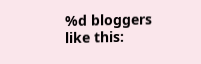%d bloggers like this: